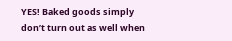YES! Baked goods simply don’t turn out as well when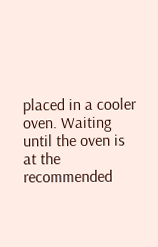placed in a cooler oven. Waiting until the oven is at the recommended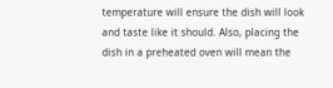temperature will ensure the dish will look and taste like it should. Also, placing the dish in a preheated oven will mean the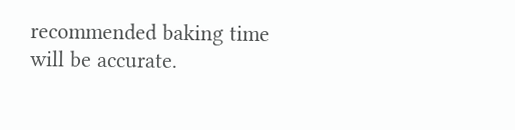recommended baking time will be accurate.